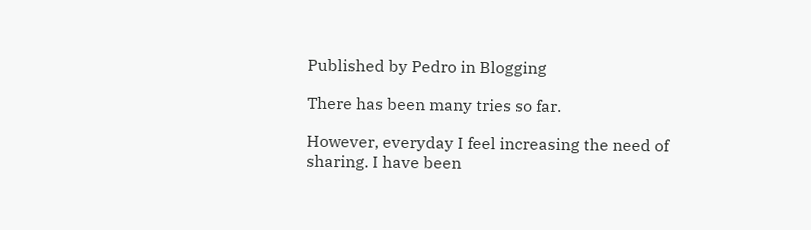Published by Pedro in Blogging

There has been many tries so far.

However, everyday I feel increasing the need of sharing. I have been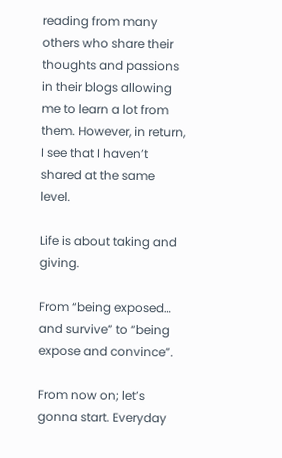reading from many others who share their thoughts and passions in their blogs allowing me to learn a lot from them. However, in return, I see that I haven’t shared at the same level.

Life is about taking and giving.

From “being exposed… and survive” to “being expose and convince”.

From now on; let’s gonna start. Everyday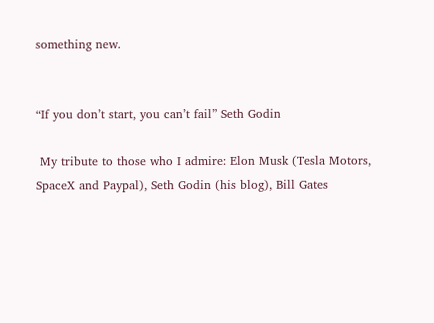something new.


“If you don’t start, you can’t fail” Seth Godin

 My tribute to those who I admire: Elon Musk (Tesla Motors, SpaceX and Paypal), Seth Godin (his blog), Bill Gates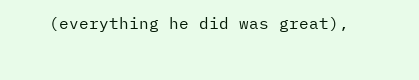(everything he did was great),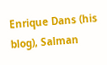Enrique Dans (his blog), Salman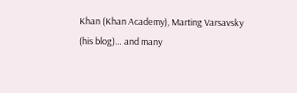Khan (Khan Academy), Marting Varsavsky (his blog)… and many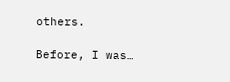others.

Before, I was…